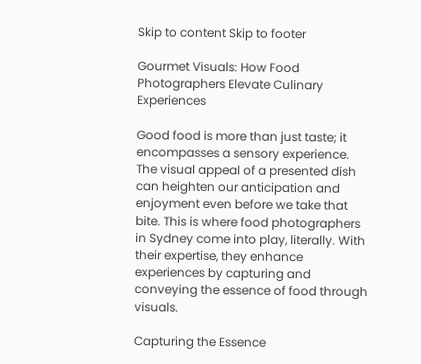Skip to content Skip to footer

Gourmet Visuals: How Food Photographers Elevate Culinary Experiences

Good food is more than just taste; it encompasses a sensory experience. The visual appeal of a presented dish can heighten our anticipation and enjoyment even before we take that bite. This is where food photographers in Sydney come into play, literally. With their expertise, they enhance experiences by capturing and conveying the essence of food through visuals.

Capturing the Essence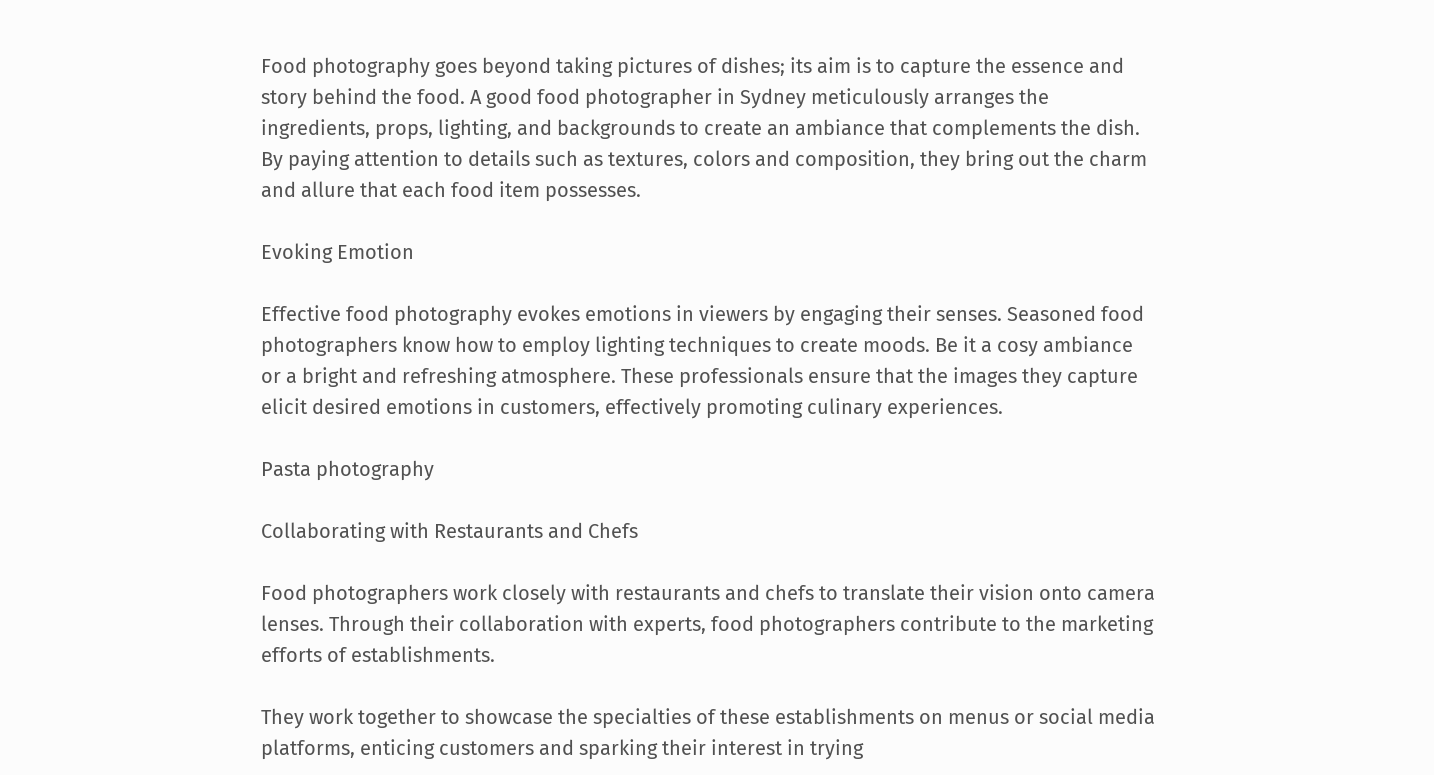Food photography goes beyond taking pictures of dishes; its aim is to capture the essence and story behind the food. A good food photographer in Sydney meticulously arranges the ingredients, props, lighting, and backgrounds to create an ambiance that complements the dish. By paying attention to details such as textures, colors and composition, they bring out the charm and allure that each food item possesses.

Evoking Emotion

Effective food photography evokes emotions in viewers by engaging their senses. Seasoned food photographers know how to employ lighting techniques to create moods. Be it a cosy ambiance or a bright and refreshing atmosphere. These professionals ensure that the images they capture elicit desired emotions in customers, effectively promoting culinary experiences.

Pasta photography

Collaborating with Restaurants and Chefs

Food photographers work closely with restaurants and chefs to translate their vision onto camera lenses. Through their collaboration with experts, food photographers contribute to the marketing efforts of establishments.

They work together to showcase the specialties of these establishments on menus or social media platforms, enticing customers and sparking their interest in trying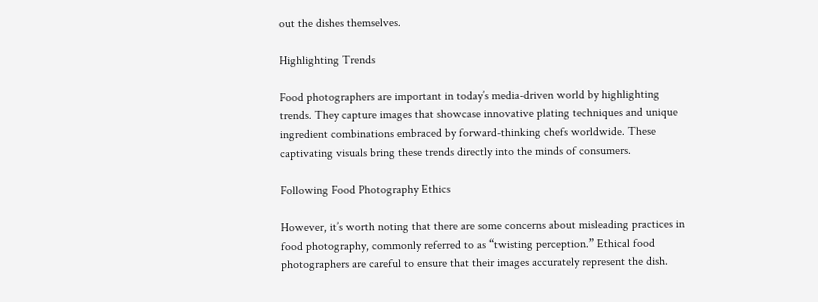out the dishes themselves.

Highlighting Trends

Food photographers are important in today’s media-driven world by highlighting trends. They capture images that showcase innovative plating techniques and unique ingredient combinations embraced by forward-thinking chefs worldwide. These captivating visuals bring these trends directly into the minds of consumers.

Following Food Photography Ethics

However, it’s worth noting that there are some concerns about misleading practices in food photography, commonly referred to as “twisting perception.” Ethical food photographers are careful to ensure that their images accurately represent the dish.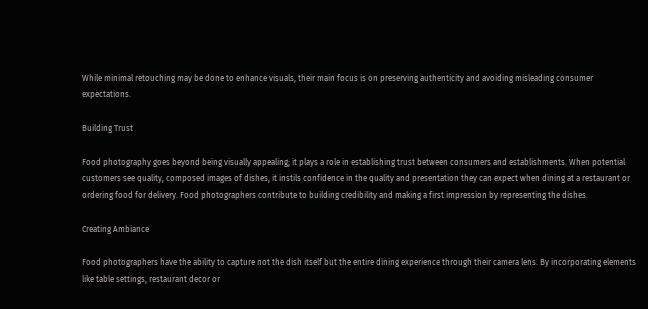While minimal retouching may be done to enhance visuals, their main focus is on preserving authenticity and avoiding misleading consumer expectations.

Building Trust

Food photography goes beyond being visually appealing; it plays a role in establishing trust between consumers and establishments. When potential customers see quality, composed images of dishes, it instils confidence in the quality and presentation they can expect when dining at a restaurant or ordering food for delivery. Food photographers contribute to building credibility and making a first impression by representing the dishes.

Creating Ambiance

Food photographers have the ability to capture not the dish itself but the entire dining experience through their camera lens. By incorporating elements like table settings, restaurant decor or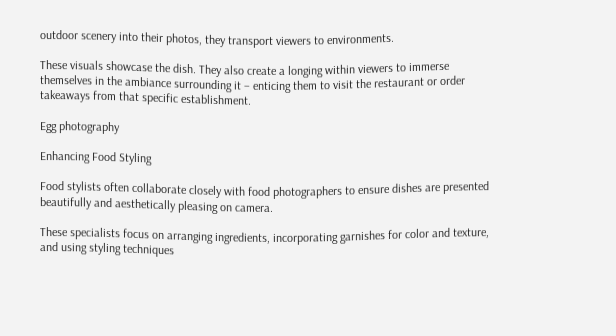outdoor scenery into their photos, they transport viewers to environments.

These visuals showcase the dish. They also create a longing within viewers to immerse themselves in the ambiance surrounding it – enticing them to visit the restaurant or order takeaways from that specific establishment.

Egg photography

Enhancing Food Styling

Food stylists often collaborate closely with food photographers to ensure dishes are presented beautifully and aesthetically pleasing on camera.

These specialists focus on arranging ingredients, incorporating garnishes for color and texture, and using styling techniques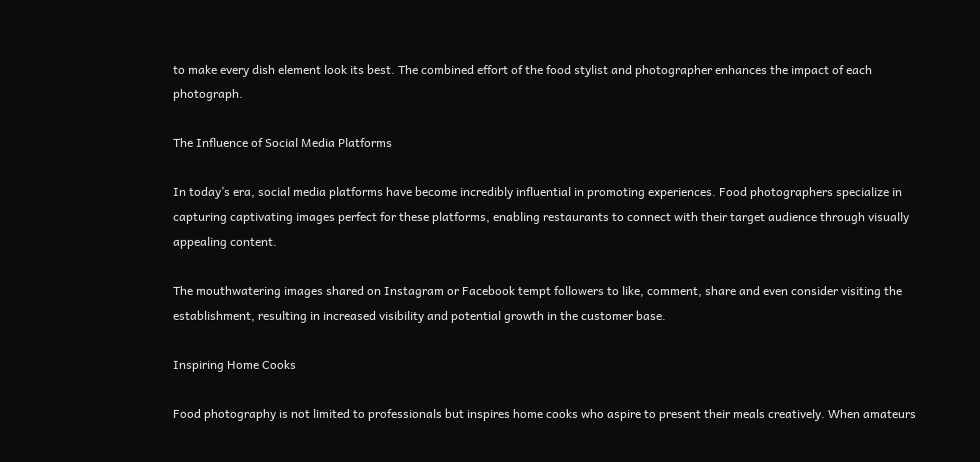to make every dish element look its best. The combined effort of the food stylist and photographer enhances the impact of each photograph.

The Influence of Social Media Platforms

In today’s era, social media platforms have become incredibly influential in promoting experiences. Food photographers specialize in capturing captivating images perfect for these platforms, enabling restaurants to connect with their target audience through visually appealing content.

The mouthwatering images shared on Instagram or Facebook tempt followers to like, comment, share and even consider visiting the establishment, resulting in increased visibility and potential growth in the customer base.

Inspiring Home Cooks

Food photography is not limited to professionals but inspires home cooks who aspire to present their meals creatively. When amateurs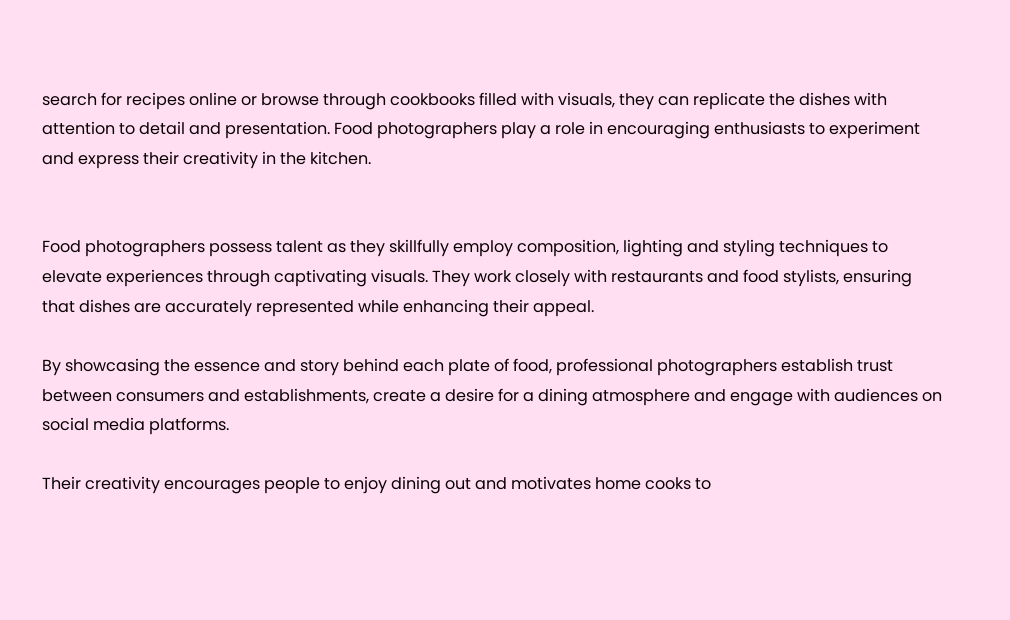search for recipes online or browse through cookbooks filled with visuals, they can replicate the dishes with attention to detail and presentation. Food photographers play a role in encouraging enthusiasts to experiment and express their creativity in the kitchen.


Food photographers possess talent as they skillfully employ composition, lighting and styling techniques to elevate experiences through captivating visuals. They work closely with restaurants and food stylists, ensuring that dishes are accurately represented while enhancing their appeal.

By showcasing the essence and story behind each plate of food, professional photographers establish trust between consumers and establishments, create a desire for a dining atmosphere and engage with audiences on social media platforms.

Their creativity encourages people to enjoy dining out and motivates home cooks to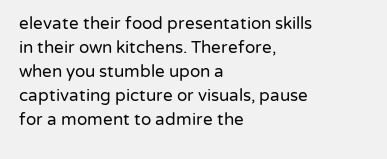elevate their food presentation skills in their own kitchens. Therefore, when you stumble upon a captivating picture or visuals, pause for a moment to admire the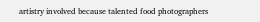artistry involved because talented food photographers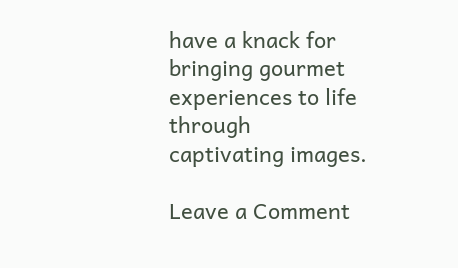have a knack for bringing gourmet experiences to life through captivating images.

Leave a Comment